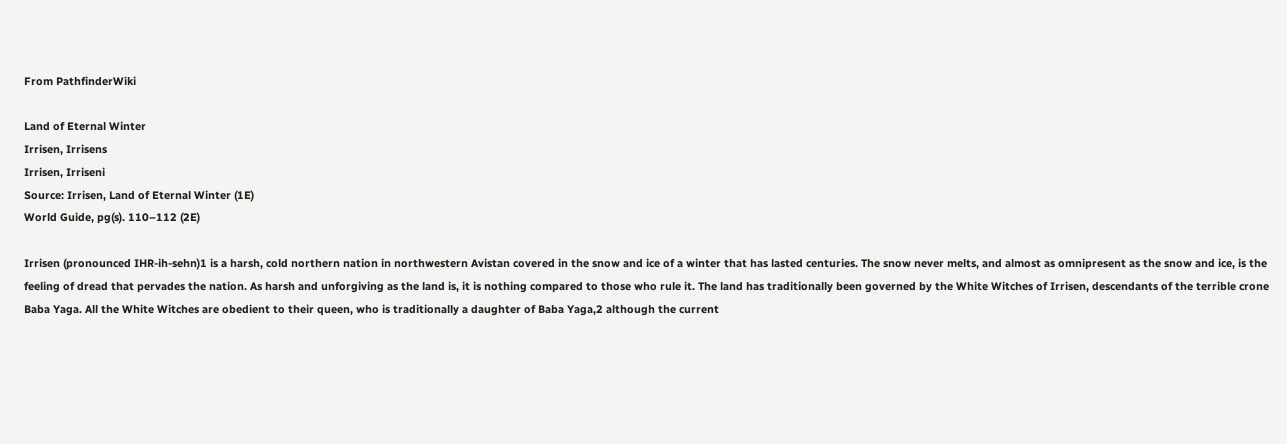From PathfinderWiki

Land of Eternal Winter
Irrisen, Irrisens
Irrisen, Irriseni
Source: Irrisen, Land of Eternal Winter (1E)
World Guide, pg(s). 110–112 (2E)

Irrisen (pronounced IHR-ih-sehn)1 is a harsh, cold northern nation in northwestern Avistan covered in the snow and ice of a winter that has lasted centuries. The snow never melts, and almost as omnipresent as the snow and ice, is the feeling of dread that pervades the nation. As harsh and unforgiving as the land is, it is nothing compared to those who rule it. The land has traditionally been governed by the White Witches of Irrisen, descendants of the terrible crone Baba Yaga. All the White Witches are obedient to their queen, who is traditionally a daughter of Baba Yaga,2 although the current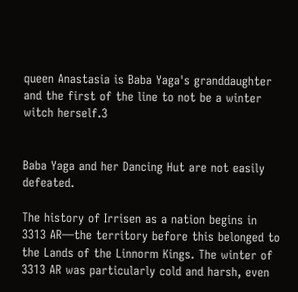queen Anastasia is Baba Yaga's granddaughter and the first of the line to not be a winter witch herself.3


Baba Yaga and her Dancing Hut are not easily defeated.

The history of Irrisen as a nation begins in 3313 AR—the territory before this belonged to the Lands of the Linnorm Kings. The winter of 3313 AR was particularly cold and harsh, even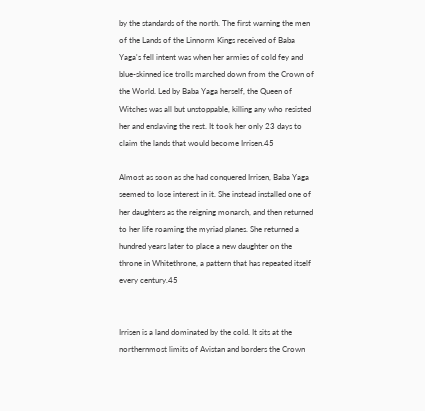by the standards of the north. The first warning the men of the Lands of the Linnorm Kings received of Baba Yaga's fell intent was when her armies of cold fey and blue-skinned ice trolls marched down from the Crown of the World. Led by Baba Yaga herself, the Queen of Witches was all but unstoppable, killing any who resisted her and enslaving the rest. It took her only 23 days to claim the lands that would become Irrisen.45

Almost as soon as she had conquered Irrisen, Baba Yaga seemed to lose interest in it. She instead installed one of her daughters as the reigning monarch, and then returned to her life roaming the myriad planes. She returned a hundred years later to place a new daughter on the throne in Whitethrone, a pattern that has repeated itself every century.45


Irrisen is a land dominated by the cold. It sits at the northernmost limits of Avistan and borders the Crown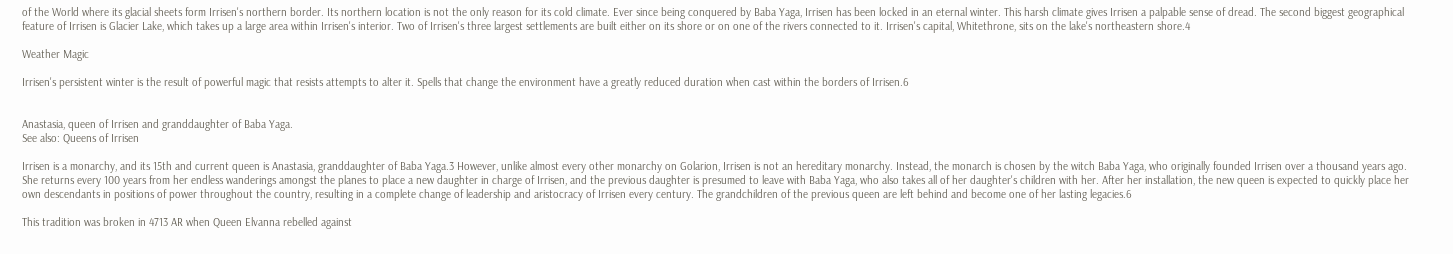of the World where its glacial sheets form Irrisen's northern border. Its northern location is not the only reason for its cold climate. Ever since being conquered by Baba Yaga, Irrisen has been locked in an eternal winter. This harsh climate gives Irrisen a palpable sense of dread. The second biggest geographical feature of Irrisen is Glacier Lake, which takes up a large area within Irrisen's interior. Two of Irrisen's three largest settlements are built either on its shore or on one of the rivers connected to it. Irrisen's capital, Whitethrone, sits on the lake's northeastern shore.4

Weather Magic

Irrisen's persistent winter is the result of powerful magic that resists attempts to alter it. Spells that change the environment have a greatly reduced duration when cast within the borders of Irrisen.6


Anastasia, queen of Irrisen and granddaughter of Baba Yaga.
See also: Queens of Irrisen

Irrisen is a monarchy, and its 15th and current queen is Anastasia, granddaughter of Baba Yaga.3 However, unlike almost every other monarchy on Golarion, Irrisen is not an hereditary monarchy. Instead, the monarch is chosen by the witch Baba Yaga, who originally founded Irrisen over a thousand years ago. She returns every 100 years from her endless wanderings amongst the planes to place a new daughter in charge of Irrisen, and the previous daughter is presumed to leave with Baba Yaga, who also takes all of her daughter's children with her. After her installation, the new queen is expected to quickly place her own descendants in positions of power throughout the country, resulting in a complete change of leadership and aristocracy of Irrisen every century. The grandchildren of the previous queen are left behind and become one of her lasting legacies.6

This tradition was broken in 4713 AR when Queen Elvanna rebelled against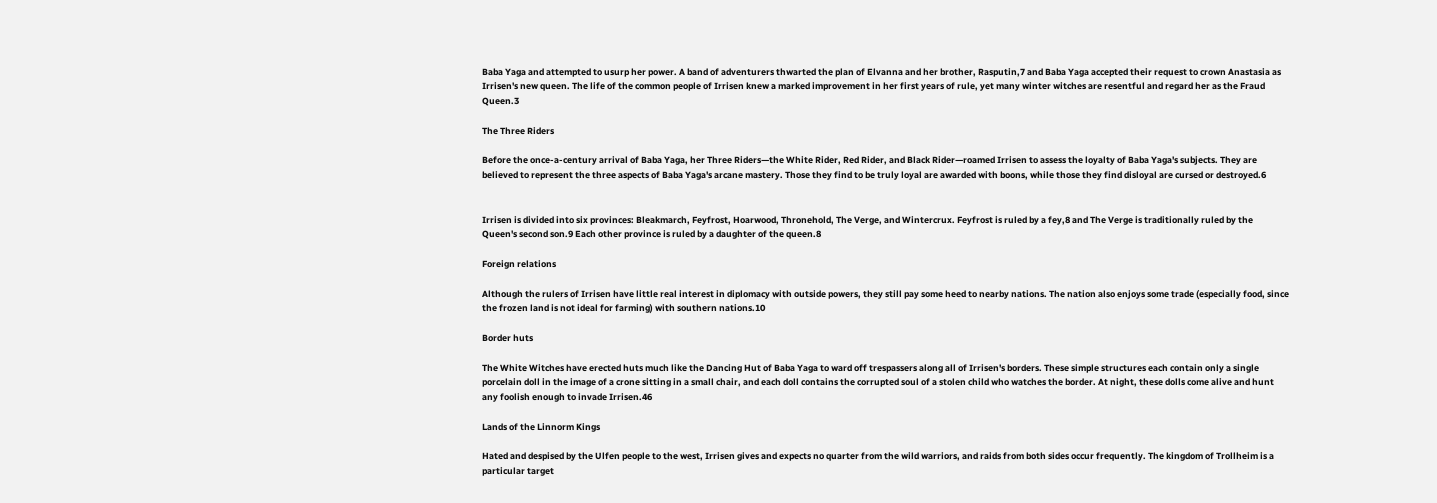Baba Yaga and attempted to usurp her power. A band of adventurers thwarted the plan of Elvanna and her brother, Rasputin,7 and Baba Yaga accepted their request to crown Anastasia as Irrisen's new queen. The life of the common people of Irrisen knew a marked improvement in her first years of rule, yet many winter witches are resentful and regard her as the Fraud Queen.3

The Three Riders

Before the once-a-century arrival of Baba Yaga, her Three Riders—the White Rider, Red Rider, and Black Rider—roamed Irrisen to assess the loyalty of Baba Yaga's subjects. They are believed to represent the three aspects of Baba Yaga's arcane mastery. Those they find to be truly loyal are awarded with boons, while those they find disloyal are cursed or destroyed.6


Irrisen is divided into six provinces: Bleakmarch, Feyfrost, Hoarwood, Thronehold, The Verge, and Wintercrux. Feyfrost is ruled by a fey,8 and The Verge is traditionally ruled by the Queen's second son.9 Each other province is ruled by a daughter of the queen.8

Foreign relations

Although the rulers of Irrisen have little real interest in diplomacy with outside powers, they still pay some heed to nearby nations. The nation also enjoys some trade (especially food, since the frozen land is not ideal for farming) with southern nations.10

Border huts

The White Witches have erected huts much like the Dancing Hut of Baba Yaga to ward off trespassers along all of Irrisen's borders. These simple structures each contain only a single porcelain doll in the image of a crone sitting in a small chair, and each doll contains the corrupted soul of a stolen child who watches the border. At night, these dolls come alive and hunt any foolish enough to invade Irrisen.46

Lands of the Linnorm Kings

Hated and despised by the Ulfen people to the west, Irrisen gives and expects no quarter from the wild warriors, and raids from both sides occur frequently. The kingdom of Trollheim is a particular target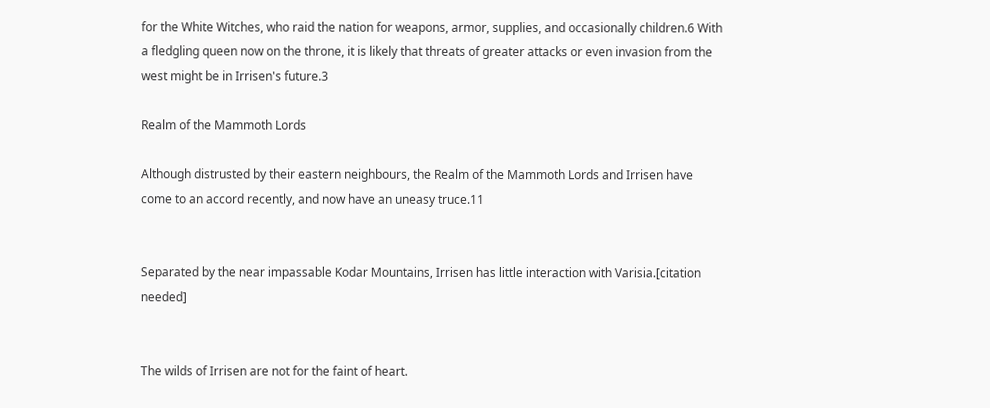for the White Witches, who raid the nation for weapons, armor, supplies, and occasionally children.6 With a fledgling queen now on the throne, it is likely that threats of greater attacks or even invasion from the west might be in Irrisen's future.3

Realm of the Mammoth Lords

Although distrusted by their eastern neighbours, the Realm of the Mammoth Lords and Irrisen have come to an accord recently, and now have an uneasy truce.11


Separated by the near impassable Kodar Mountains, Irrisen has little interaction with Varisia.[citation needed]


The wilds of Irrisen are not for the faint of heart.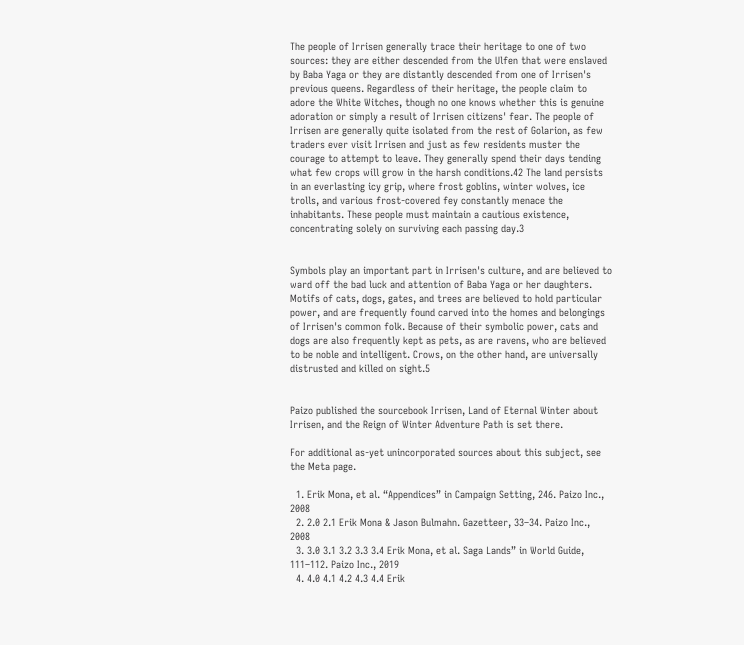The people of Irrisen generally trace their heritage to one of two sources: they are either descended from the Ulfen that were enslaved by Baba Yaga or they are distantly descended from one of Irrisen's previous queens. Regardless of their heritage, the people claim to adore the White Witches, though no one knows whether this is genuine adoration or simply a result of Irrisen citizens' fear. The people of Irrisen are generally quite isolated from the rest of Golarion, as few traders ever visit Irrisen and just as few residents muster the courage to attempt to leave. They generally spend their days tending what few crops will grow in the harsh conditions.42 The land persists in an everlasting icy grip, where frost goblins, winter wolves, ice trolls, and various frost-covered fey constantly menace the inhabitants. These people must maintain a cautious existence, concentrating solely on surviving each passing day.3


Symbols play an important part in Irrisen's culture, and are believed to ward off the bad luck and attention of Baba Yaga or her daughters. Motifs of cats, dogs, gates, and trees are believed to hold particular power, and are frequently found carved into the homes and belongings of Irrisen's common folk. Because of their symbolic power, cats and dogs are also frequently kept as pets, as are ravens, who are believed to be noble and intelligent. Crows, on the other hand, are universally distrusted and killed on sight.5


Paizo published the sourcebook Irrisen, Land of Eternal Winter about Irrisen, and the Reign of Winter Adventure Path is set there.

For additional as-yet unincorporated sources about this subject, see the Meta page.

  1. Erik Mona, et al. “Appendices” in Campaign Setting, 246. Paizo Inc., 2008
  2. 2.0 2.1 Erik Mona & Jason Bulmahn. Gazetteer, 33–34. Paizo Inc., 2008
  3. 3.0 3.1 3.2 3.3 3.4 Erik Mona, et al. Saga Lands” in World Guide, 111–112. Paizo Inc., 2019
  4. 4.0 4.1 4.2 4.3 4.4 Erik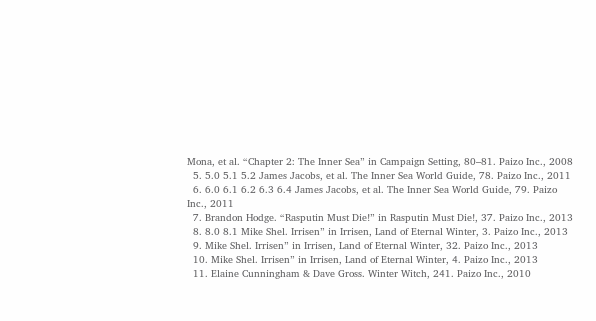Mona, et al. “Chapter 2: The Inner Sea” in Campaign Setting, 80–81. Paizo Inc., 2008
  5. 5.0 5.1 5.2 James Jacobs, et al. The Inner Sea World Guide, 78. Paizo Inc., 2011
  6. 6.0 6.1 6.2 6.3 6.4 James Jacobs, et al. The Inner Sea World Guide, 79. Paizo Inc., 2011
  7. Brandon Hodge. “Rasputin Must Die!” in Rasputin Must Die!, 37. Paizo Inc., 2013
  8. 8.0 8.1 Mike Shel. Irrisen” in Irrisen, Land of Eternal Winter, 3. Paizo Inc., 2013
  9. Mike Shel. Irrisen” in Irrisen, Land of Eternal Winter, 32. Paizo Inc., 2013
  10. Mike Shel. Irrisen” in Irrisen, Land of Eternal Winter, 4. Paizo Inc., 2013
  11. Elaine Cunningham & Dave Gross. Winter Witch, 241. Paizo Inc., 2010